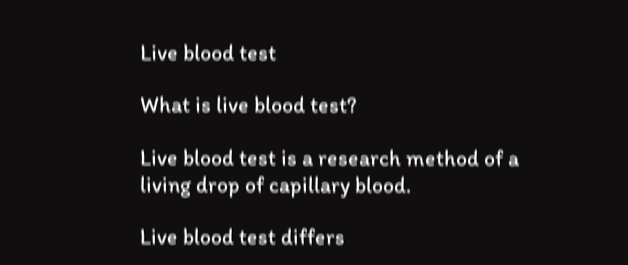Live blood test

What is live blood test?

Live blood test is a research method of a living drop of capillary blood.

Live blood test differs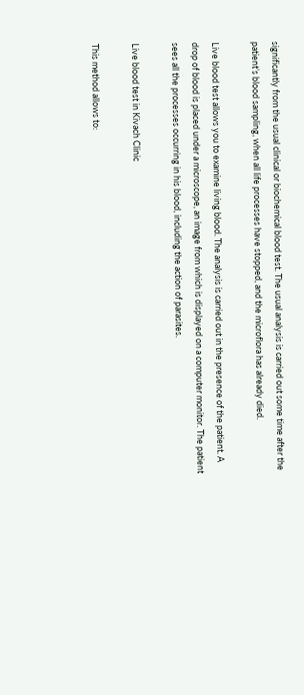significantly from the usual clinical or biochemical blood test. The usual analysis is carried out some time after the patient’s blood sampling, when all life processes have stopped, and the microflora has already died.

Live blood test allows you to examine living blood. The analysis is carried out in the presence of the patient. A drop of blood is placed under a microscope, an image from which is displayed on a computer monitor. The patient sees all the processes occurring in his blood, including the action of parasites.

Live blood test in Kivach Clinic

This method allows to: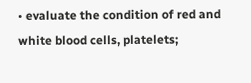• evaluate the condition of red and white blood cells, platelets;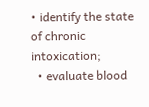• identify the state of chronic intoxication;
  • evaluate blood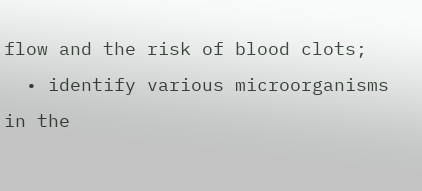flow and the risk of blood clots;
  • identify various microorganisms in the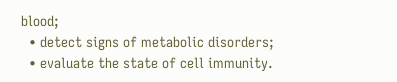blood;
  • detect signs of metabolic disorders;
  • evaluate the state of cell immunity.